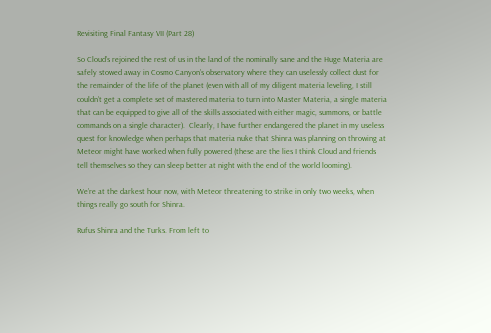Revisiting Final Fantasy VII (Part 28)

So Cloud’s rejoined the rest of us in the land of the nominally sane and the Huge Materia are safely stowed away in Cosmo Canyon’s observatory where they can uselessly collect dust for the remainder of the life of the planet (even with all of my diligent materia leveling, I still couldn’t get a complete set of mastered materia to turn into Master Materia, a single materia that can be equipped to give all of the skills associated with either magic, summons, or battle commands on a single character).  Clearly, I have further endangered the planet in my useless quest for knowledge when perhaps that materia nuke that Shinra was planning on throwing at Meteor might have worked when fully powered (these are the lies I think Cloud and friends tell themselves so they can sleep better at night with the end of the world looming).

We’re at the darkest hour now, with Meteor threatening to strike in only two weeks, when things really go south for Shinra.

Rufus Shinra and the Turks. From left to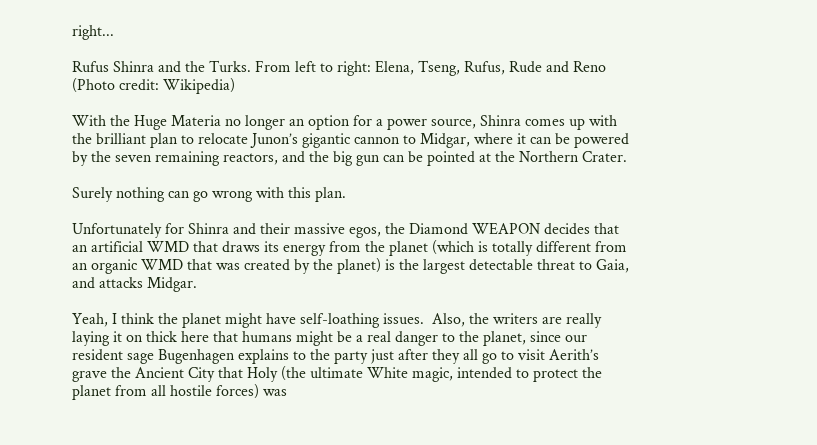right...

Rufus Shinra and the Turks. From left to right: Elena, Tseng, Rufus, Rude and Reno (Photo credit: Wikipedia)

With the Huge Materia no longer an option for a power source, Shinra comes up with the brilliant plan to relocate Junon’s gigantic cannon to Midgar, where it can be powered by the seven remaining reactors, and the big gun can be pointed at the Northern Crater.

Surely nothing can go wrong with this plan.

Unfortunately for Shinra and their massive egos, the Diamond WEAPON decides that an artificial WMD that draws its energy from the planet (which is totally different from an organic WMD that was created by the planet) is the largest detectable threat to Gaia, and attacks Midgar.

Yeah, I think the planet might have self-loathing issues.  Also, the writers are really laying it on thick here that humans might be a real danger to the planet, since our resident sage Bugenhagen explains to the party just after they all go to visit Aerith’s grave the Ancient City that Holy (the ultimate White magic, intended to protect the planet from all hostile forces) was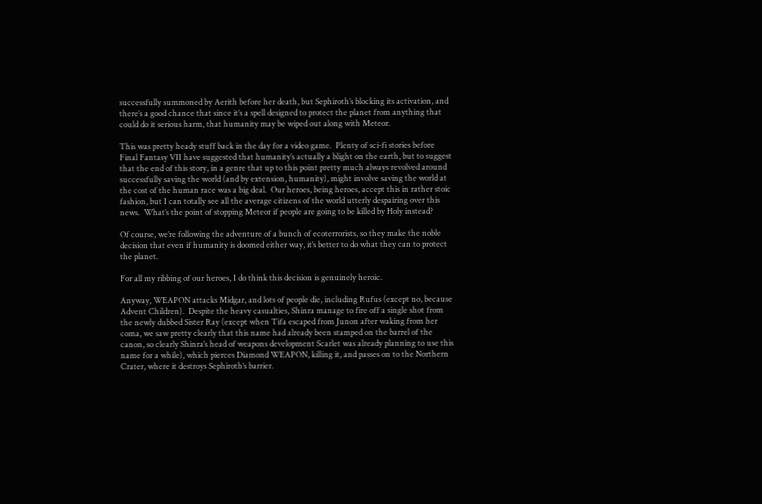successfully summoned by Aerith before her death, but Sephiroth’s blocking its activation, and there’s a good chance that since it’s a spell designed to protect the planet from anything that could do it serious harm, that humanity may be wiped out along with Meteor.

This was pretty heady stuff back in the day for a video game.  Plenty of sci-fi stories before Final Fantasy VII have suggested that humanity’s actually a blight on the earth, but to suggest that the end of this story, in a genre that up to this point pretty much always revolved around successfully saving the world (and by extension, humanity), might involve saving the world at the cost of the human race was a big deal.  Our heroes, being heroes, accept this in rather stoic fashion, but I can totally see all the average citizens of the world utterly despairing over this news.  What’s the point of stopping Meteor if people are going to be killed by Holy instead?

Of course, we’re following the adventure of a bunch of ecoterrorists, so they make the noble decision that even if humanity is doomed either way, it’s better to do what they can to protect the planet.

For all my ribbing of our heroes, I do think this decision is genuinely heroic.

Anyway, WEAPON attacks Midgar, and lots of people die, including Rufus (except no, because Advent Children).  Despite the heavy casualties, Shinra manage to fire off a single shot from the newly dubbed Sister Ray (except when Tifa escaped from Junon after waking from her coma, we saw pretty clearly that this name had already been stamped on the barrel of the canon, so clearly Shinra’s head of weapons development Scarlet was already planning to use this name for a while), which pierces Diamond WEAPON, killing it, and passes on to the Northern Crater, where it destroys Sephiroth’s barrier.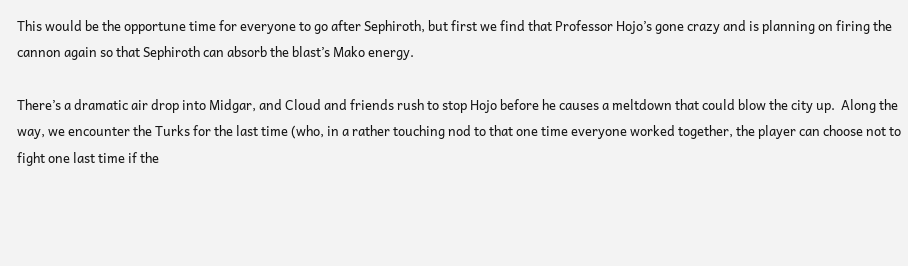This would be the opportune time for everyone to go after Sephiroth, but first we find that Professor Hojo’s gone crazy and is planning on firing the cannon again so that Sephiroth can absorb the blast’s Mako energy.

There’s a dramatic air drop into Midgar, and Cloud and friends rush to stop Hojo before he causes a meltdown that could blow the city up.  Along the way, we encounter the Turks for the last time (who, in a rather touching nod to that one time everyone worked together, the player can choose not to fight one last time if the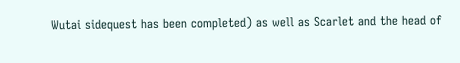Wutai sidequest has been completed) as well as Scarlet and the head of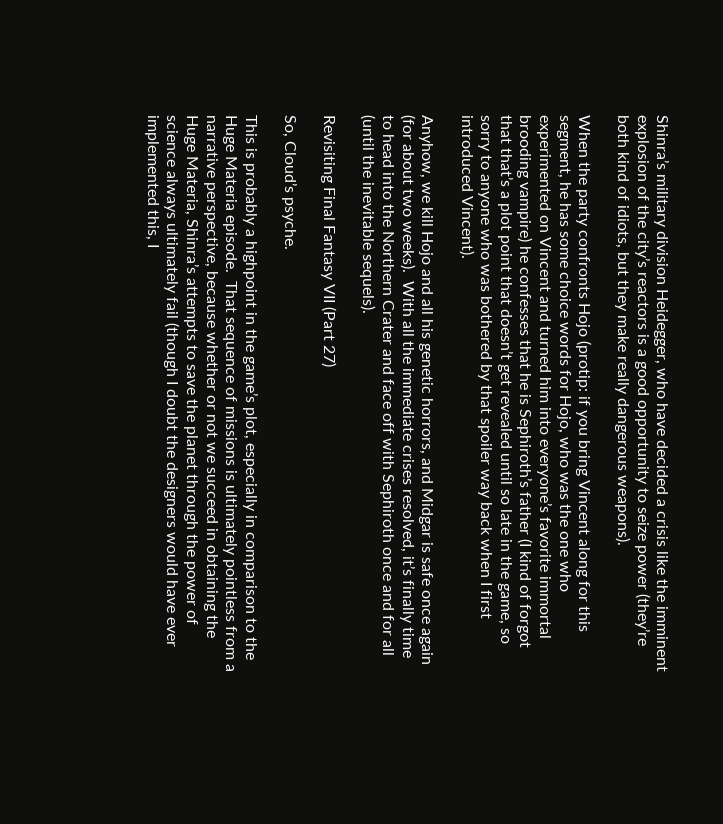Shinra’s military division Heidegger, who have decided a crisis like the imminent explosion of the city’s reactors is a good opportunity to seize power (they’re both kind of idiots, but they make really dangerous weapons).

When the party confronts Hojo (protip: if you bring Vincent along for this segment, he has some choice words for Hojo, who was the one who experimented on Vincent and turned him into everyone’s favorite immortal brooding vampire) he confesses that he is Sephiroth’s father (I kind of forgot that that’s a plot point that doesn’t get revealed until so late in the game, so sorry to anyone who was bothered by that spoiler way back when I first introduced Vincent).

Anyhow, we kill Hojo and all his genetic horrors, and Midgar is safe once again (for about two weeks).  With all the immediate crises resolved, it’s finally time to head into the Northern Crater and face off with Sephiroth once and for all (until the inevitable sequels).

Revisiting Final Fantasy VII (Part 27)

So, Cloud’s psyche.

This is probably a highpoint in the game’s plot, especially in comparison to the Huge Materia episode.  That sequence of missions is ultimately pointless from a narrative perspective, because whether or not we succeed in obtaining the Huge Materia, Shinra’s attempts to save the planet through the power of science always ultimately fail (though I doubt the designers would have ever implemented this, I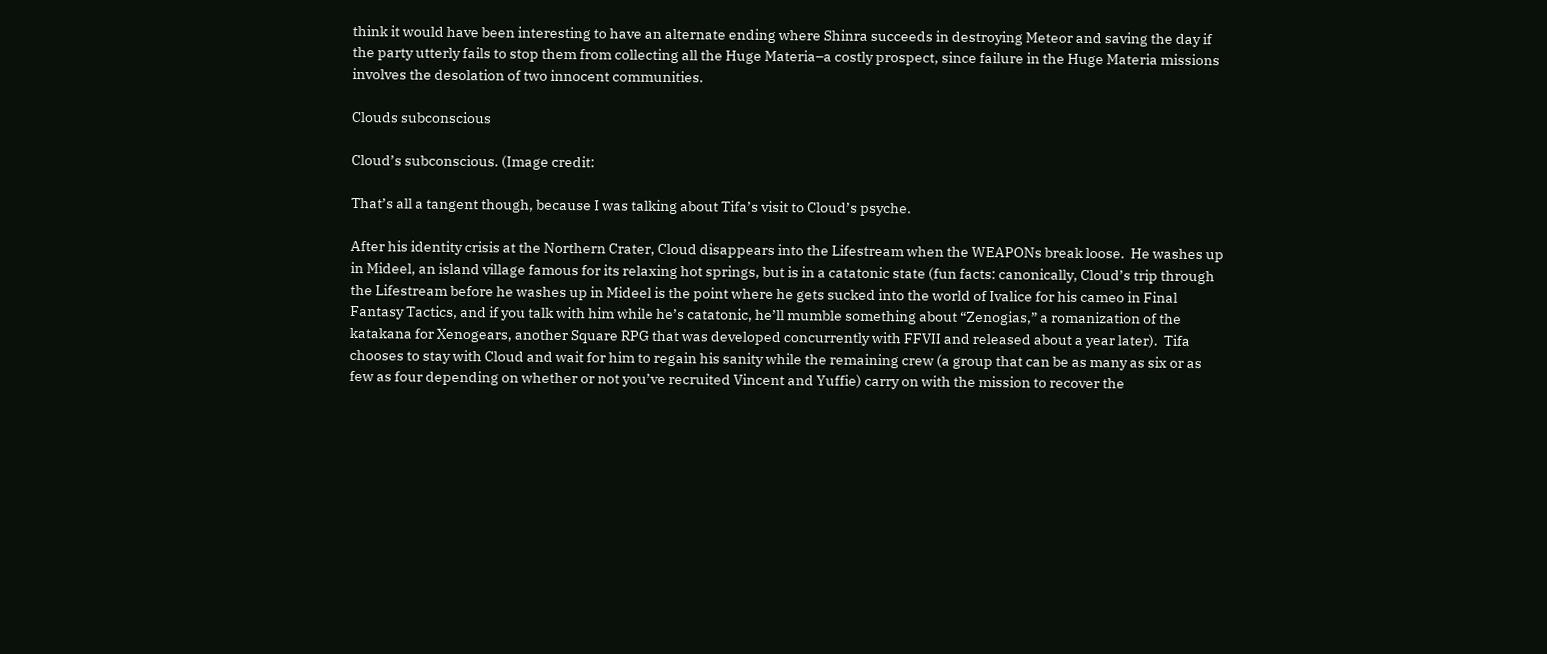think it would have been interesting to have an alternate ending where Shinra succeeds in destroying Meteor and saving the day if the party utterly fails to stop them from collecting all the Huge Materia–a costly prospect, since failure in the Huge Materia missions involves the desolation of two innocent communities.

Clouds subconscious

Cloud’s subconscious. (Image credit:

That’s all a tangent though, because I was talking about Tifa’s visit to Cloud’s psyche.

After his identity crisis at the Northern Crater, Cloud disappears into the Lifestream when the WEAPONs break loose.  He washes up in Mideel, an island village famous for its relaxing hot springs, but is in a catatonic state (fun facts: canonically, Cloud’s trip through the Lifestream before he washes up in Mideel is the point where he gets sucked into the world of Ivalice for his cameo in Final Fantasy Tactics, and if you talk with him while he’s catatonic, he’ll mumble something about “Zenogias,” a romanization of the katakana for Xenogears, another Square RPG that was developed concurrently with FFVII and released about a year later).  Tifa chooses to stay with Cloud and wait for him to regain his sanity while the remaining crew (a group that can be as many as six or as few as four depending on whether or not you’ve recruited Vincent and Yuffie) carry on with the mission to recover the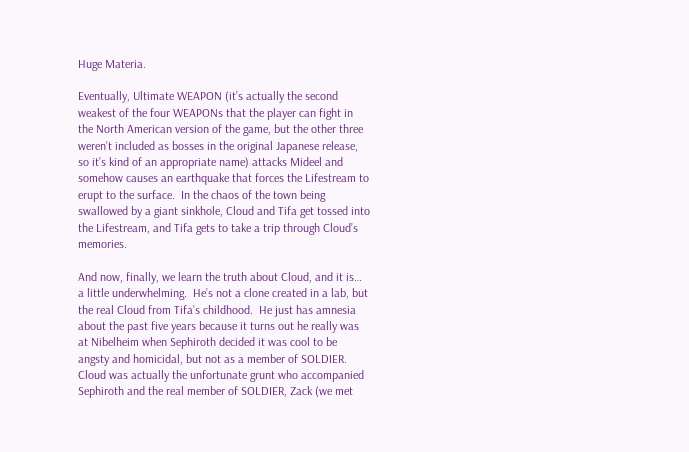Huge Materia.

Eventually, Ultimate WEAPON (it’s actually the second weakest of the four WEAPONs that the player can fight in the North American version of the game, but the other three weren’t included as bosses in the original Japanese release, so it’s kind of an appropriate name) attacks Mideel and somehow causes an earthquake that forces the Lifestream to erupt to the surface.  In the chaos of the town being swallowed by a giant sinkhole, Cloud and Tifa get tossed into the Lifestream, and Tifa gets to take a trip through Cloud’s memories.

And now, finally, we learn the truth about Cloud, and it is… a little underwhelming.  He’s not a clone created in a lab, but the real Cloud from Tifa’s childhood.  He just has amnesia about the past five years because it turns out he really was at Nibelheim when Sephiroth decided it was cool to be angsty and homicidal, but not as a member of SOLDIER.  Cloud was actually the unfortunate grunt who accompanied Sephiroth and the real member of SOLDIER, Zack (we met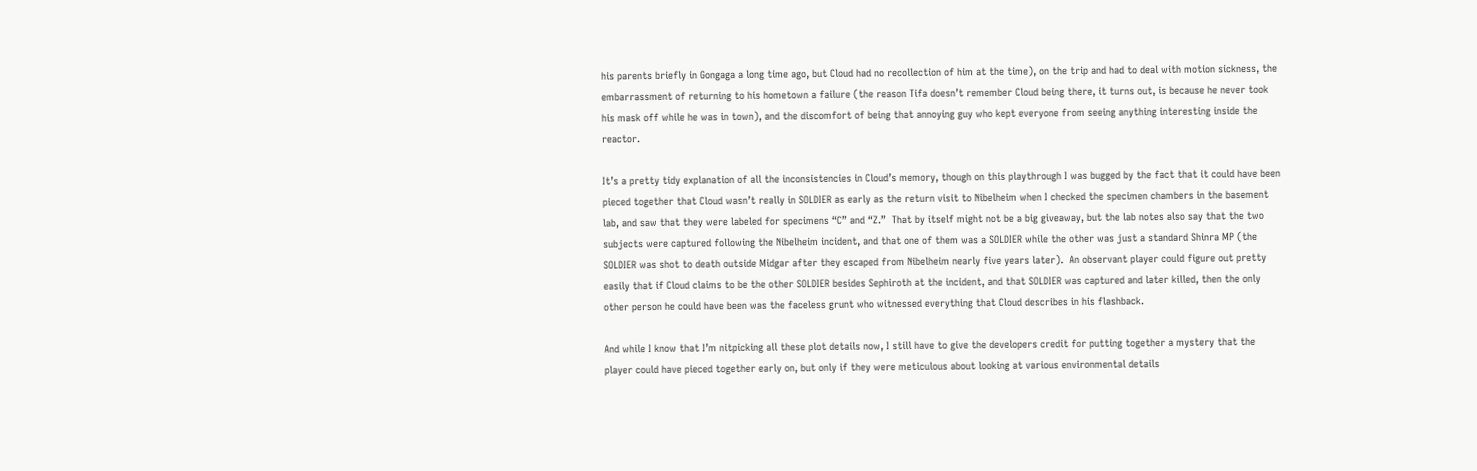his parents briefly in Gongaga a long time ago, but Cloud had no recollection of him at the time), on the trip and had to deal with motion sickness, the embarrassment of returning to his hometown a failure (the reason Tifa doesn’t remember Cloud being there, it turns out, is because he never took his mask off while he was in town), and the discomfort of being that annoying guy who kept everyone from seeing anything interesting inside the reactor.

It’s a pretty tidy explanation of all the inconsistencies in Cloud’s memory, though on this playthrough I was bugged by the fact that it could have been pieced together that Cloud wasn’t really in SOLDIER as early as the return visit to Nibelheim when I checked the specimen chambers in the basement lab, and saw that they were labeled for specimens “C” and “Z.”  That by itself might not be a big giveaway, but the lab notes also say that the two subjects were captured following the Nibelheim incident, and that one of them was a SOLDIER while the other was just a standard Shinra MP (the SOLDIER was shot to death outside Midgar after they escaped from Nibelheim nearly five years later).  An observant player could figure out pretty easily that if Cloud claims to be the other SOLDIER besides Sephiroth at the incident, and that SOLDIER was captured and later killed, then the only other person he could have been was the faceless grunt who witnessed everything that Cloud describes in his flashback.

And while I know that I’m nitpicking all these plot details now, I still have to give the developers credit for putting together a mystery that the player could have pieced together early on, but only if they were meticulous about looking at various environmental details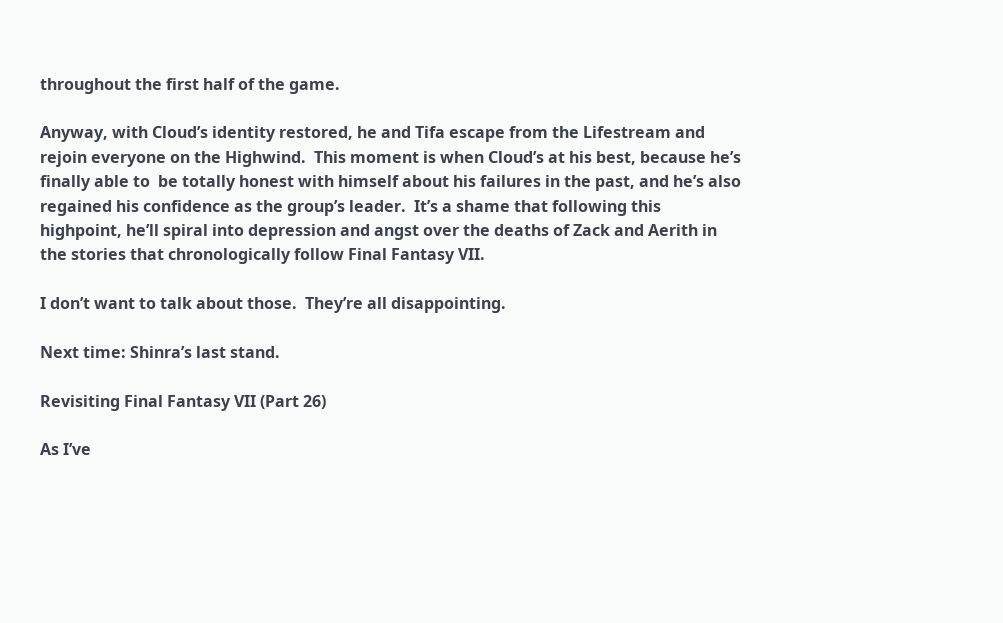throughout the first half of the game.

Anyway, with Cloud’s identity restored, he and Tifa escape from the Lifestream and rejoin everyone on the Highwind.  This moment is when Cloud’s at his best, because he’s finally able to  be totally honest with himself about his failures in the past, and he’s also regained his confidence as the group’s leader.  It’s a shame that following this highpoint, he’ll spiral into depression and angst over the deaths of Zack and Aerith in the stories that chronologically follow Final Fantasy VII.

I don’t want to talk about those.  They’re all disappointing.

Next time: Shinra’s last stand.

Revisiting Final Fantasy VII (Part 26)

As I’ve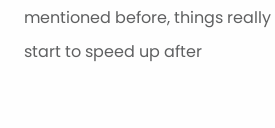mentioned before, things really start to speed up after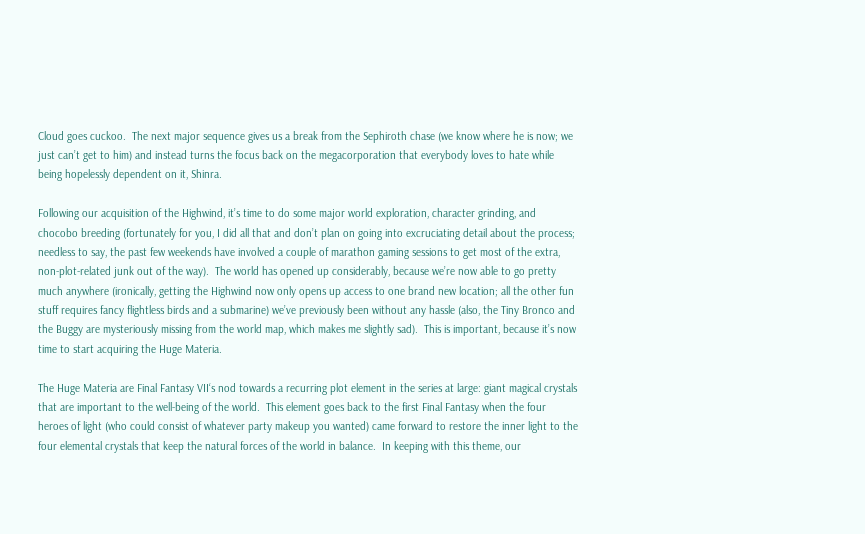Cloud goes cuckoo.  The next major sequence gives us a break from the Sephiroth chase (we know where he is now; we just can’t get to him) and instead turns the focus back on the megacorporation that everybody loves to hate while being hopelessly dependent on it, Shinra.

Following our acquisition of the Highwind, it’s time to do some major world exploration, character grinding, and chocobo breeding (fortunately for you, I did all that and don’t plan on going into excruciating detail about the process; needless to say, the past few weekends have involved a couple of marathon gaming sessions to get most of the extra, non-plot-related junk out of the way).  The world has opened up considerably, because we’re now able to go pretty much anywhere (ironically, getting the Highwind now only opens up access to one brand new location; all the other fun stuff requires fancy flightless birds and a submarine) we’ve previously been without any hassle (also, the Tiny Bronco and the Buggy are mysteriously missing from the world map, which makes me slightly sad).  This is important, because it’s now time to start acquiring the Huge Materia.

The Huge Materia are Final Fantasy VII‘s nod towards a recurring plot element in the series at large: giant magical crystals that are important to the well-being of the world.  This element goes back to the first Final Fantasy when the four heroes of light (who could consist of whatever party makeup you wanted) came forward to restore the inner light to the four elemental crystals that keep the natural forces of the world in balance.  In keeping with this theme, our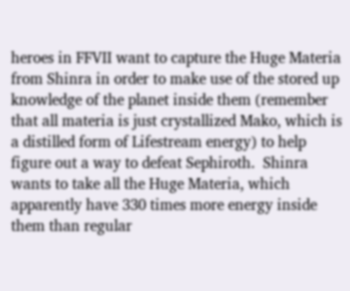heroes in FFVII want to capture the Huge Materia from Shinra in order to make use of the stored up knowledge of the planet inside them (remember that all materia is just crystallized Mako, which is a distilled form of Lifestream energy) to help figure out a way to defeat Sephiroth.  Shinra wants to take all the Huge Materia, which apparently have 330 times more energy inside them than regular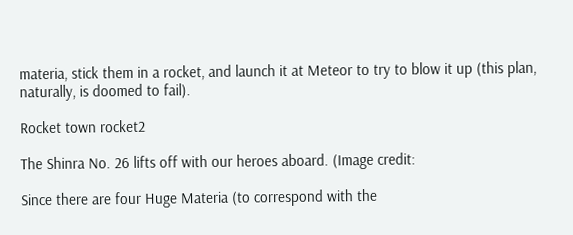materia, stick them in a rocket, and launch it at Meteor to try to blow it up (this plan, naturally, is doomed to fail).

Rocket town rocket2

The Shinra No. 26 lifts off with our heroes aboard. (Image credit:

Since there are four Huge Materia (to correspond with the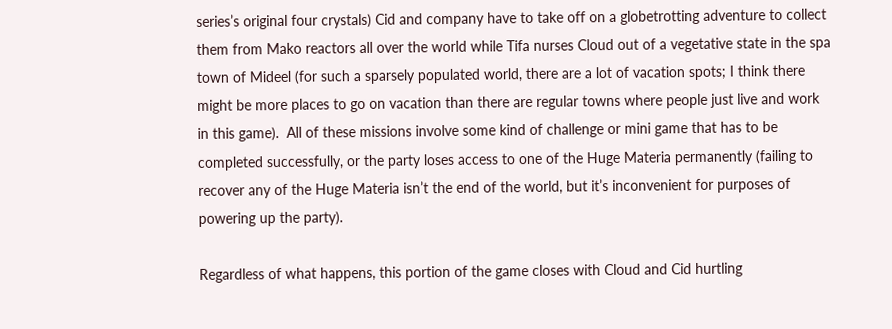series’s original four crystals) Cid and company have to take off on a globetrotting adventure to collect them from Mako reactors all over the world while Tifa nurses Cloud out of a vegetative state in the spa town of Mideel (for such a sparsely populated world, there are a lot of vacation spots; I think there might be more places to go on vacation than there are regular towns where people just live and work in this game).  All of these missions involve some kind of challenge or mini game that has to be completed successfully, or the party loses access to one of the Huge Materia permanently (failing to recover any of the Huge Materia isn’t the end of the world, but it’s inconvenient for purposes of powering up the party).

Regardless of what happens, this portion of the game closes with Cloud and Cid hurtling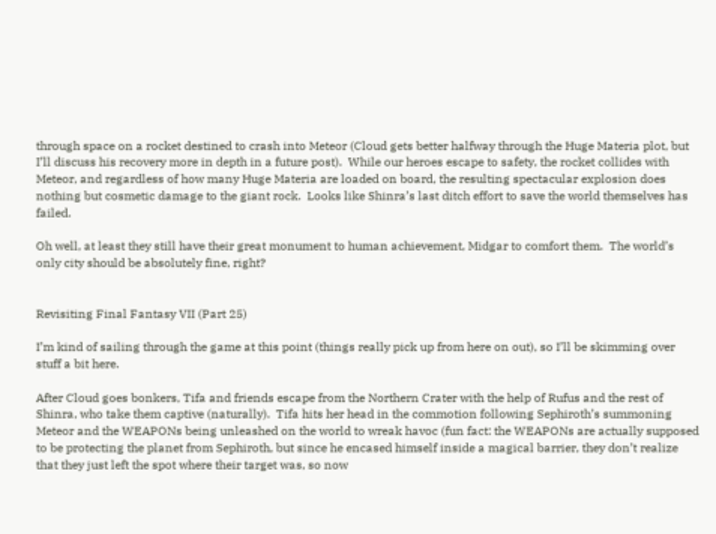through space on a rocket destined to crash into Meteor (Cloud gets better halfway through the Huge Materia plot, but I’ll discuss his recovery more in depth in a future post).  While our heroes escape to safety, the rocket collides with Meteor, and regardless of how many Huge Materia are loaded on board, the resulting spectacular explosion does nothing but cosmetic damage to the giant rock.  Looks like Shinra’s last ditch effort to save the world themselves has failed.

Oh well, at least they still have their great monument to human achievement, Midgar to comfort them.  The world’s only city should be absolutely fine, right?


Revisiting Final Fantasy VII (Part 25)

I’m kind of sailing through the game at this point (things really pick up from here on out), so I’ll be skimming over stuff a bit here.

After Cloud goes bonkers, Tifa and friends escape from the Northern Crater with the help of Rufus and the rest of Shinra, who take them captive (naturally).  Tifa hits her head in the commotion following Sephiroth’s summoning Meteor and the WEAPONs being unleashed on the world to wreak havoc (fun fact: the WEAPONs are actually supposed to be protecting the planet from Sephiroth, but since he encased himself inside a magical barrier, they don’t realize that they just left the spot where their target was, so now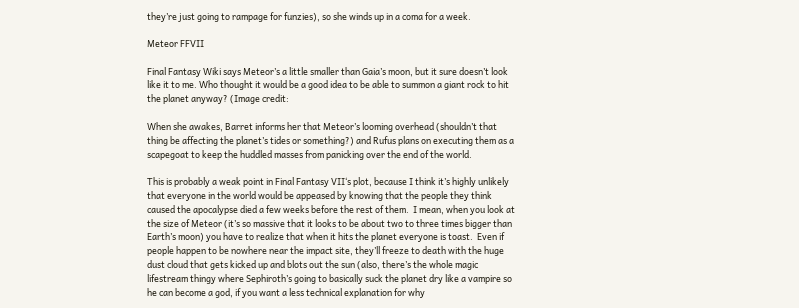they’re just going to rampage for funzies), so she winds up in a coma for a week.

Meteor FFVII

Final Fantasy Wiki says Meteor’s a little smaller than Gaia’s moon, but it sure doesn’t look like it to me. Who thought it would be a good idea to be able to summon a giant rock to hit the planet anyway? (Image credit:

When she awakes, Barret informs her that Meteor’s looming overhead (shouldn’t that thing be affecting the planet’s tides or something?) and Rufus plans on executing them as a scapegoat to keep the huddled masses from panicking over the end of the world.

This is probably a weak point in Final Fantasy VII‘s plot, because I think it’s highly unlikely that everyone in the world would be appeased by knowing that the people they think caused the apocalypse died a few weeks before the rest of them.  I mean, when you look at the size of Meteor (it’s so massive that it looks to be about two to three times bigger than Earth’s moon) you have to realize that when it hits the planet everyone is toast.  Even if people happen to be nowhere near the impact site, they’ll freeze to death with the huge dust cloud that gets kicked up and blots out the sun (also, there’s the whole magic lifestream thingy where Sephiroth’s going to basically suck the planet dry like a vampire so he can become a god, if you want a less technical explanation for why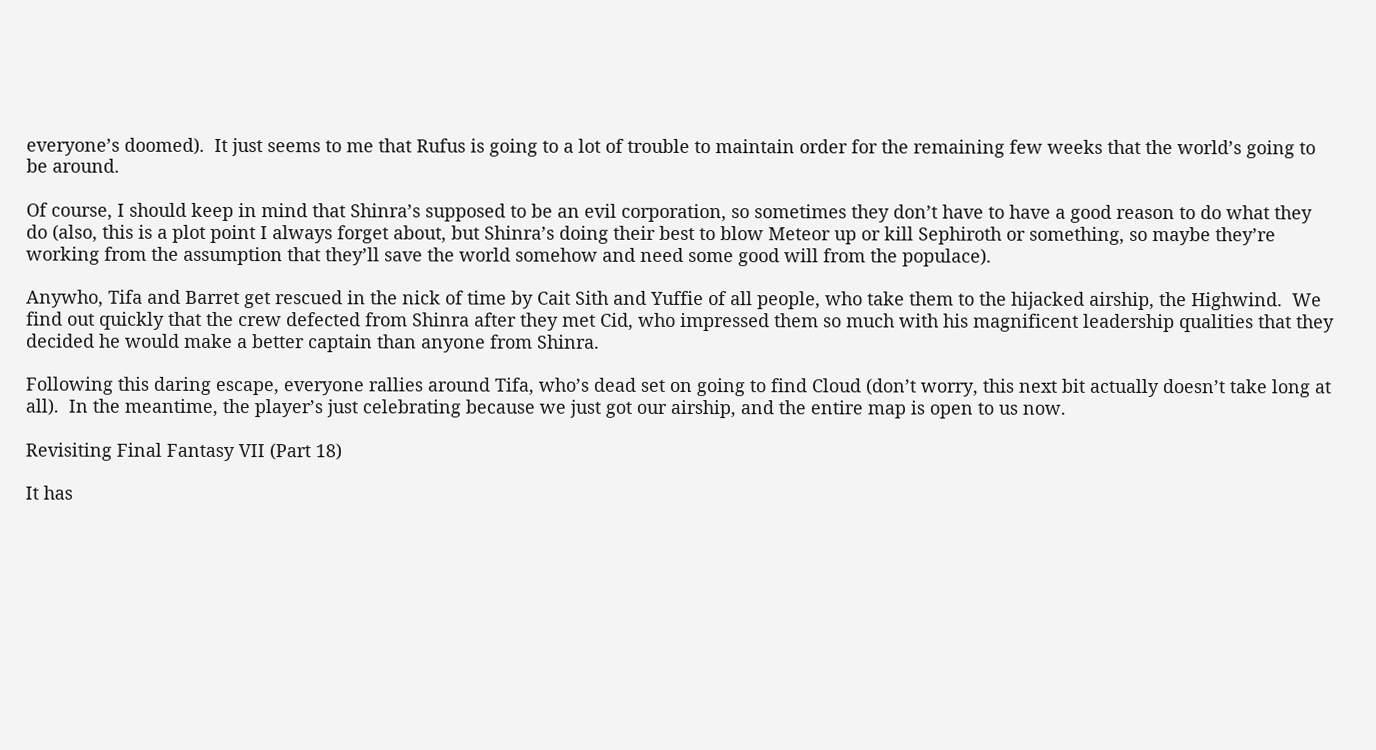everyone’s doomed).  It just seems to me that Rufus is going to a lot of trouble to maintain order for the remaining few weeks that the world’s going to be around.

Of course, I should keep in mind that Shinra’s supposed to be an evil corporation, so sometimes they don’t have to have a good reason to do what they do (also, this is a plot point I always forget about, but Shinra’s doing their best to blow Meteor up or kill Sephiroth or something, so maybe they’re working from the assumption that they’ll save the world somehow and need some good will from the populace).

Anywho, Tifa and Barret get rescued in the nick of time by Cait Sith and Yuffie of all people, who take them to the hijacked airship, the Highwind.  We find out quickly that the crew defected from Shinra after they met Cid, who impressed them so much with his magnificent leadership qualities that they decided he would make a better captain than anyone from Shinra.

Following this daring escape, everyone rallies around Tifa, who’s dead set on going to find Cloud (don’t worry, this next bit actually doesn’t take long at all).  In the meantime, the player’s just celebrating because we just got our airship, and the entire map is open to us now.

Revisiting Final Fantasy VII (Part 18)

It has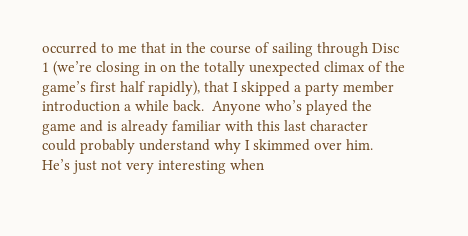occurred to me that in the course of sailing through Disc 1 (we’re closing in on the totally unexpected climax of the game’s first half rapidly), that I skipped a party member introduction a while back.  Anyone who’s played the game and is already familiar with this last character could probably understand why I skimmed over him.  He’s just not very interesting when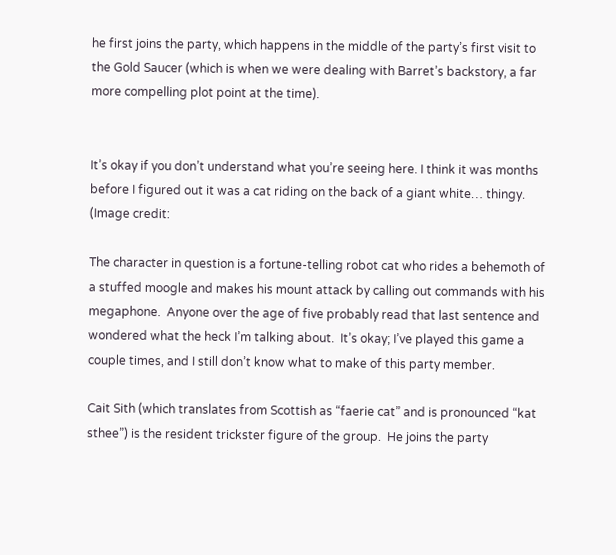he first joins the party, which happens in the middle of the party’s first visit to the Gold Saucer (which is when we were dealing with Barret’s backstory, a far more compelling plot point at the time).


It’s okay if you don’t understand what you’re seeing here. I think it was months before I figured out it was a cat riding on the back of a giant white… thingy. (Image credit:

The character in question is a fortune-telling robot cat who rides a behemoth of a stuffed moogle and makes his mount attack by calling out commands with his megaphone.  Anyone over the age of five probably read that last sentence and wondered what the heck I’m talking about.  It’s okay; I’ve played this game a couple times, and I still don’t know what to make of this party member.

Cait Sith (which translates from Scottish as “faerie cat” and is pronounced “kat sthee”) is the resident trickster figure of the group.  He joins the party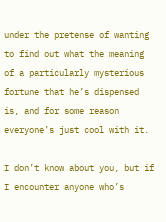under the pretense of wanting to find out what the meaning of a particularly mysterious fortune that he’s dispensed is, and for some reason everyone’s just cool with it.

I don’t know about you, but if I encounter anyone who’s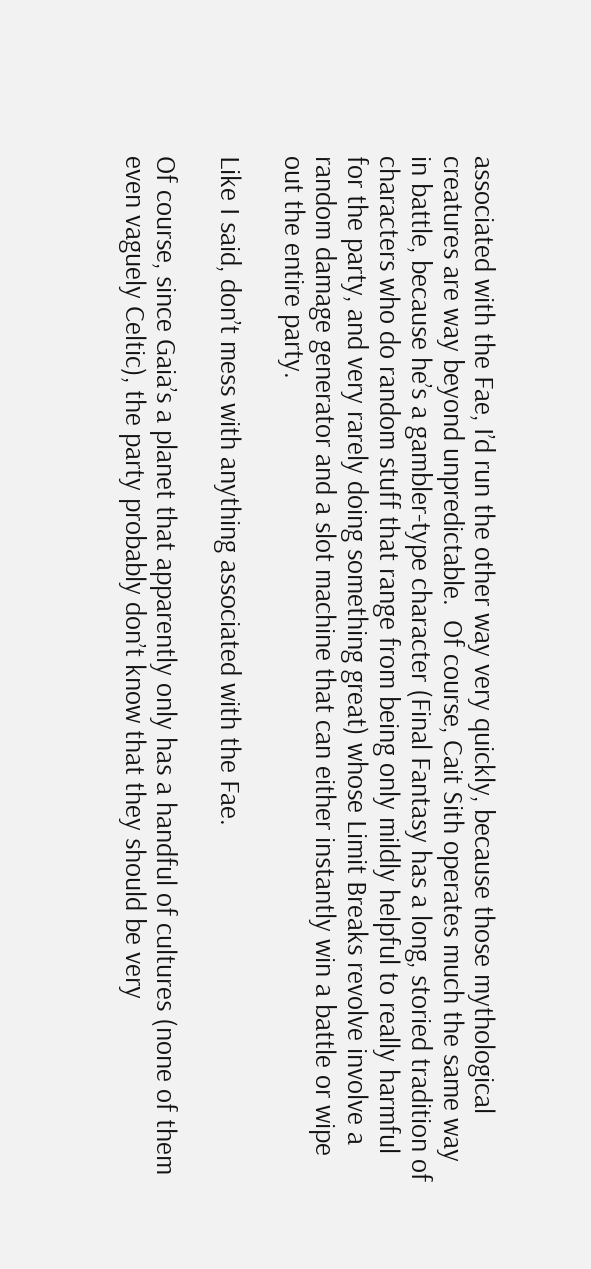associated with the Fae, I’d run the other way very quickly, because those mythological creatures are way beyond unpredictable.  Of course, Cait Sith operates much the same way in battle, because he’s a gambler-type character (Final Fantasy has a long, storied tradition of characters who do random stuff that range from being only mildly helpful to really harmful for the party, and very rarely doing something great) whose Limit Breaks revolve involve a random damage generator and a slot machine that can either instantly win a battle or wipe out the entire party.

Like I said, don’t mess with anything associated with the Fae.

Of course, since Gaia’s a planet that apparently only has a handful of cultures (none of them even vaguely Celtic), the party probably don’t know that they should be very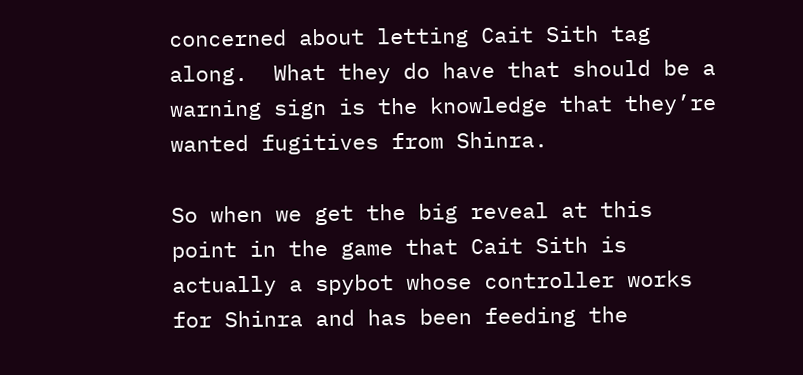concerned about letting Cait Sith tag along.  What they do have that should be a warning sign is the knowledge that they’re wanted fugitives from Shinra.

So when we get the big reveal at this point in the game that Cait Sith is actually a spybot whose controller works for Shinra and has been feeding the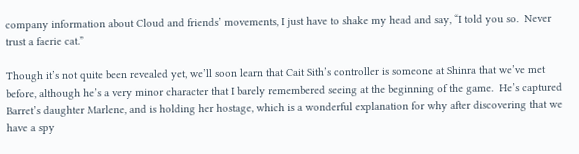company information about Cloud and friends’ movements, I just have to shake my head and say, “I told you so.  Never trust a faerie cat.”

Though it’s not quite been revealed yet, we’ll soon learn that Cait Sith’s controller is someone at Shinra that we’ve met before, although he’s a very minor character that I barely remembered seeing at the beginning of the game.  He’s captured Barret’s daughter Marlene, and is holding her hostage, which is a wonderful explanation for why after discovering that we have a spy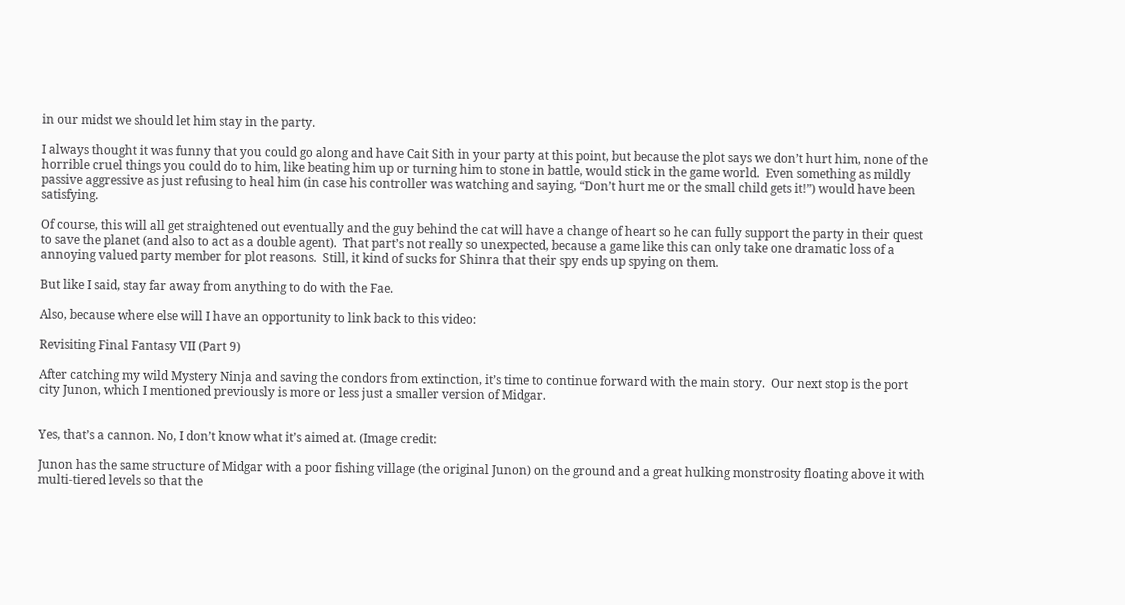in our midst we should let him stay in the party.

I always thought it was funny that you could go along and have Cait Sith in your party at this point, but because the plot says we don’t hurt him, none of the horrible cruel things you could do to him, like beating him up or turning him to stone in battle, would stick in the game world.  Even something as mildly passive aggressive as just refusing to heal him (in case his controller was watching and saying, “Don’t hurt me or the small child gets it!”) would have been satisfying.

Of course, this will all get straightened out eventually and the guy behind the cat will have a change of heart so he can fully support the party in their quest to save the planet (and also to act as a double agent).  That part’s not really so unexpected, because a game like this can only take one dramatic loss of a annoying valued party member for plot reasons.  Still, it kind of sucks for Shinra that their spy ends up spying on them.

But like I said, stay far away from anything to do with the Fae.

Also, because where else will I have an opportunity to link back to this video:

Revisiting Final Fantasy VII (Part 9)

After catching my wild Mystery Ninja and saving the condors from extinction, it’s time to continue forward with the main story.  Our next stop is the port city Junon, which I mentioned previously is more or less just a smaller version of Midgar.


Yes, that’s a cannon. No, I don’t know what it’s aimed at. (Image credit:

Junon has the same structure of Midgar with a poor fishing village (the original Junon) on the ground and a great hulking monstrosity floating above it with multi-tiered levels so that the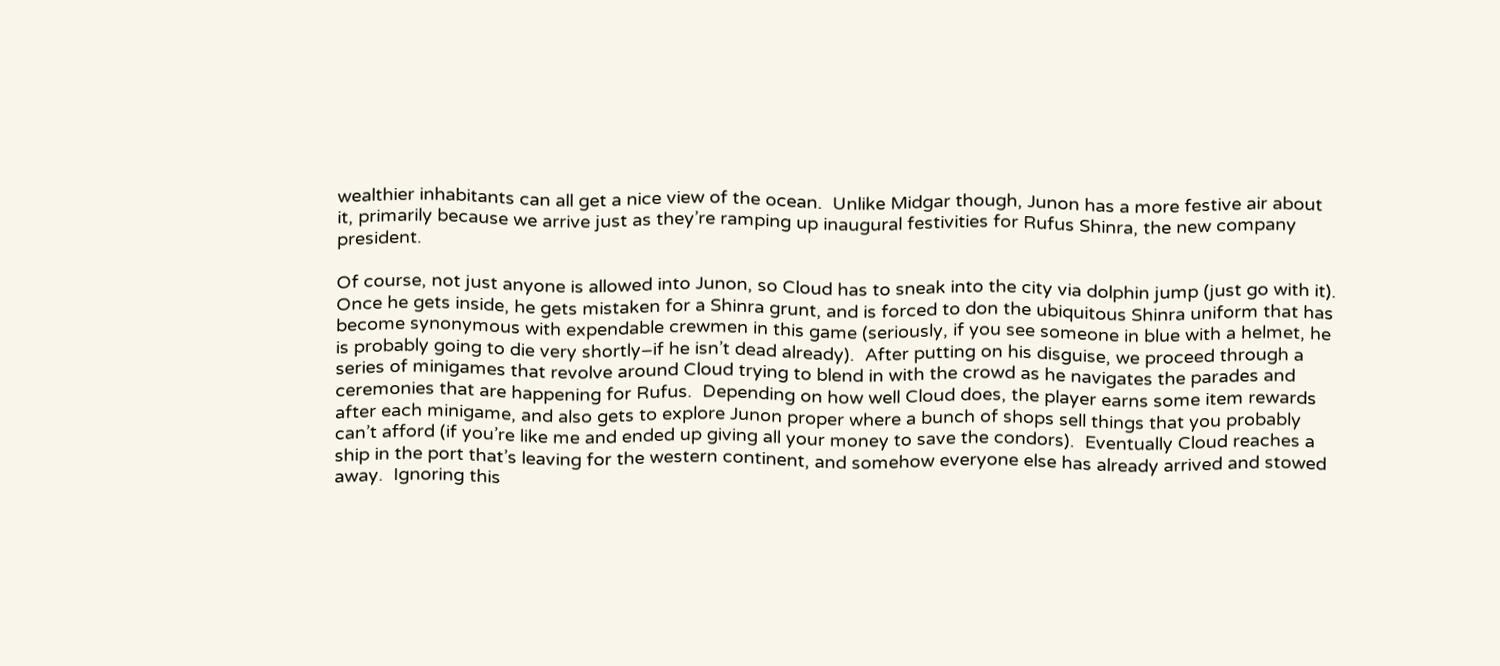wealthier inhabitants can all get a nice view of the ocean.  Unlike Midgar though, Junon has a more festive air about it, primarily because we arrive just as they’re ramping up inaugural festivities for Rufus Shinra, the new company president.

Of course, not just anyone is allowed into Junon, so Cloud has to sneak into the city via dolphin jump (just go with it).  Once he gets inside, he gets mistaken for a Shinra grunt, and is forced to don the ubiquitous Shinra uniform that has become synonymous with expendable crewmen in this game (seriously, if you see someone in blue with a helmet, he is probably going to die very shortly–if he isn’t dead already).  After putting on his disguise, we proceed through a series of minigames that revolve around Cloud trying to blend in with the crowd as he navigates the parades and ceremonies that are happening for Rufus.  Depending on how well Cloud does, the player earns some item rewards after each minigame, and also gets to explore Junon proper where a bunch of shops sell things that you probably can’t afford (if you’re like me and ended up giving all your money to save the condors).  Eventually Cloud reaches a ship in the port that’s leaving for the western continent, and somehow everyone else has already arrived and stowed away.  Ignoring this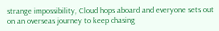strange impossibility, Cloud hops aboard and everyone sets out on an overseas journey to keep chasing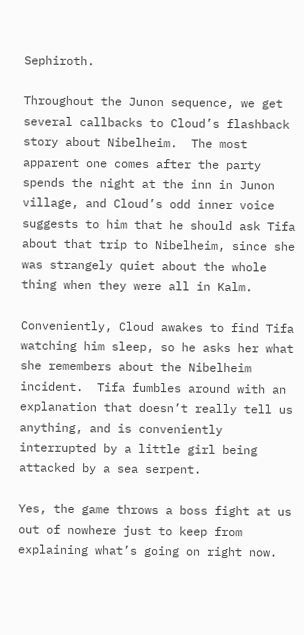Sephiroth.

Throughout the Junon sequence, we get several callbacks to Cloud’s flashback story about Nibelheim.  The most apparent one comes after the party spends the night at the inn in Junon village, and Cloud’s odd inner voice suggests to him that he should ask Tifa about that trip to Nibelheim, since she was strangely quiet about the whole thing when they were all in Kalm.

Conveniently, Cloud awakes to find Tifa watching him sleep, so he asks her what she remembers about the Nibelheim incident.  Tifa fumbles around with an explanation that doesn’t really tell us anything, and is conveniently interrupted by a little girl being attacked by a sea serpent.

Yes, the game throws a boss fight at us out of nowhere just to keep from explaining what’s going on right now.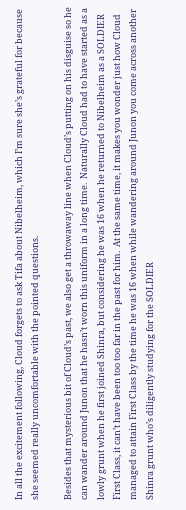In all the excitement following, Cloud forgets to ask Tifa about Nibelheim, which I’m sure she’s grateful for because she seemed really uncomfortable with the pointed questions.

Besides that mysterious bit of Cloud’s past, we also get a throwaway line when Cloud’s putting on his disguise so he can wander around Junon that he hasn’t worn this uniform in a long time.  Naturally Cloud had to have started as a lowly grunt when he first joined Shinra, but considering he was 16 when he returned to Nibelheim as a SOLDIER First Class, it can’t have been too too far in the past for him.  At the same time, it makes you wonder just how Cloud managed to attain First Class by the time he was 16 when while wandering around Junon you come across another Shinra grunt who’s diligently studying for the SOLDIER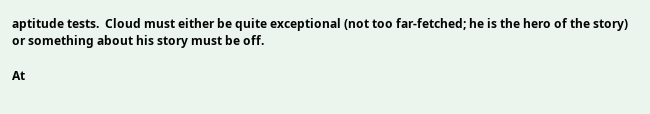aptitude tests.  Cloud must either be quite exceptional (not too far-fetched; he is the hero of the story) or something about his story must be off.

At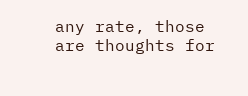any rate, those are thoughts for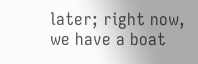later; right now, we have a boat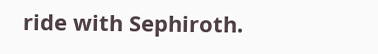ride with Sephiroth.